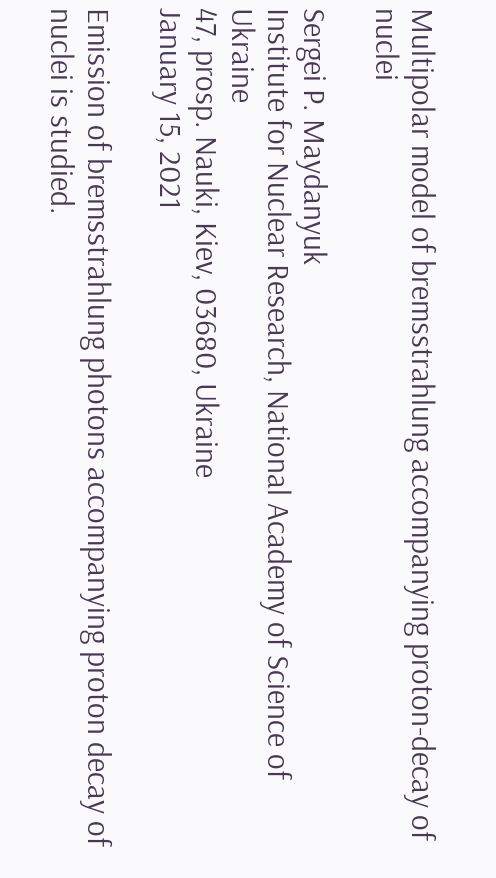Multipolar model of bremsstrahlung accompanying proton-decay of nuclei

Sergei P. Maydanyuk
Institute for Nuclear Research, National Academy of Science of Ukraine
47, prosp. Nauki, Kiev, 03680, Ukraine
January 15, 2021

Emission of bremsstrahlung photons accompanying proton decay of nuclei is studied.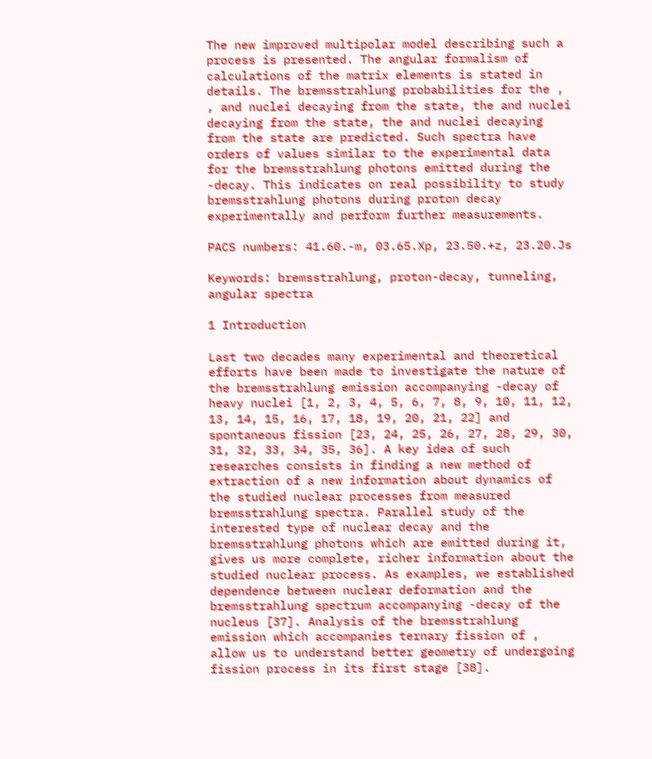The new improved multipolar model describing such a process is presented. The angular formalism of calculations of the matrix elements is stated in details. The bremsstrahlung probabilities for the , , and nuclei decaying from the state, the and nuclei decaying from the state, the and nuclei decaying from the state are predicted. Such spectra have orders of values similar to the experimental data for the bremsstrahlung photons emitted during the -decay. This indicates on real possibility to study bremsstrahlung photons during proton decay experimentally and perform further measurements.

PACS numbers: 41.60.-m, 03.65.Xp, 23.50.+z, 23.20.Js

Keywords: bremsstrahlung, proton-decay, tunneling, angular spectra

1 Introduction

Last two decades many experimental and theoretical efforts have been made to investigate the nature of the bremsstrahlung emission accompanying -decay of heavy nuclei [1, 2, 3, 4, 5, 6, 7, 8, 9, 10, 11, 12, 13, 14, 15, 16, 17, 18, 19, 20, 21, 22] and spontaneous fission [23, 24, 25, 26, 27, 28, 29, 30, 31, 32, 33, 34, 35, 36]. A key idea of such researches consists in finding a new method of extraction of a new information about dynamics of the studied nuclear processes from measured bremsstrahlung spectra. Parallel study of the interested type of nuclear decay and the bremsstrahlung photons which are emitted during it, gives us more complete, richer information about the studied nuclear process. As examples, we established dependence between nuclear deformation and the bremsstrahlung spectrum accompanying -decay of the nucleus [37]. Analysis of the bremsstrahlung emission which accompanies ternary fission of , allow us to understand better geometry of undergoing fission process in its first stage [38].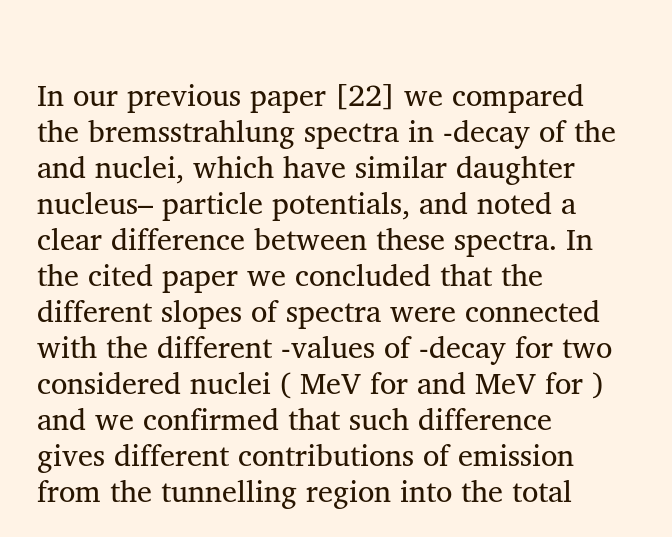In our previous paper [22] we compared the bremsstrahlung spectra in -decay of the and nuclei, which have similar daughter nucleus– particle potentials, and noted a clear difference between these spectra. In the cited paper we concluded that the different slopes of spectra were connected with the different -values of -decay for two considered nuclei ( MeV for and MeV for ) and we confirmed that such difference gives different contributions of emission from the tunnelling region into the total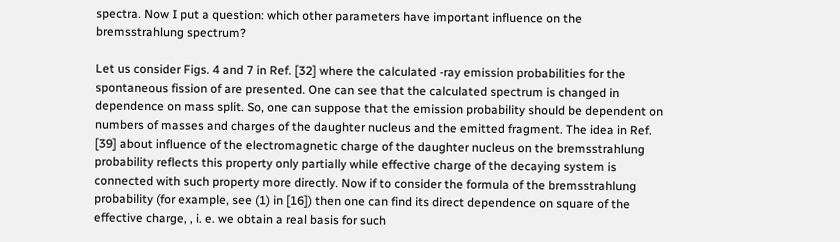spectra. Now I put a question: which other parameters have important influence on the bremsstrahlung spectrum?

Let us consider Figs. 4 and 7 in Ref. [32] where the calculated -ray emission probabilities for the spontaneous fission of are presented. One can see that the calculated spectrum is changed in dependence on mass split. So, one can suppose that the emission probability should be dependent on numbers of masses and charges of the daughter nucleus and the emitted fragment. The idea in Ref. [39] about influence of the electromagnetic charge of the daughter nucleus on the bremsstrahlung probability reflects this property only partially while effective charge of the decaying system is connected with such property more directly. Now if to consider the formula of the bremsstrahlung probability (for example, see (1) in [16]) then one can find its direct dependence on square of the effective charge, , i. e. we obtain a real basis for such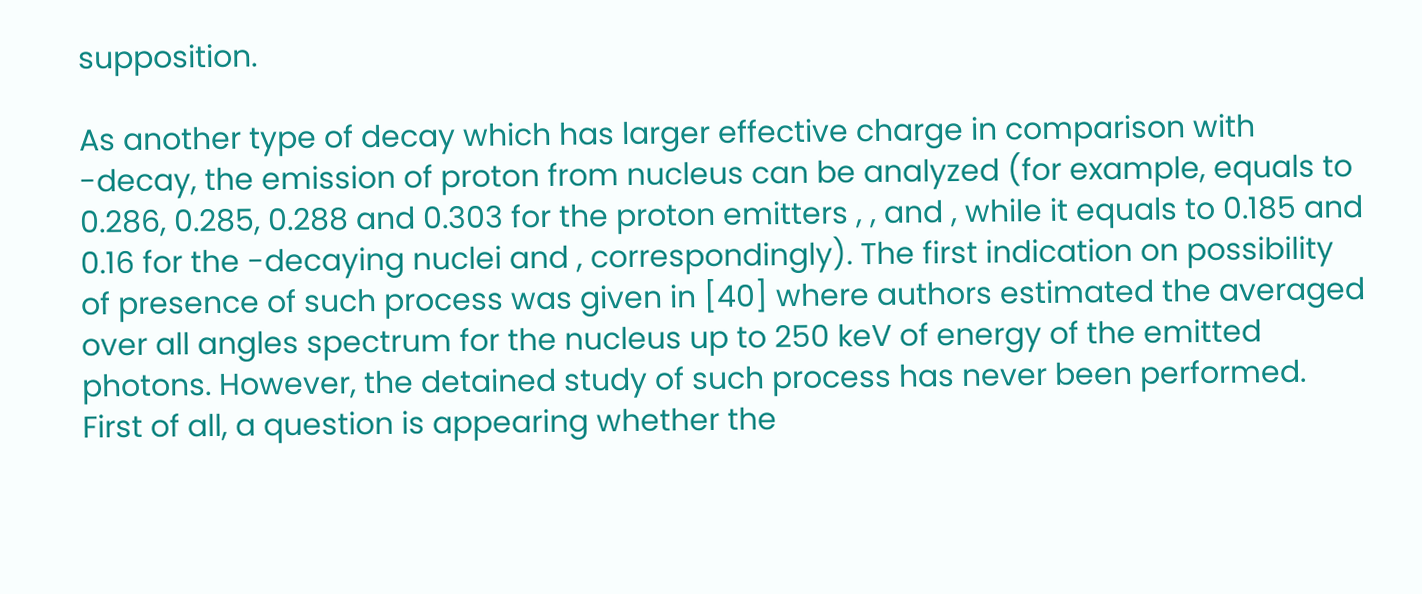supposition.

As another type of decay which has larger effective charge in comparison with -decay, the emission of proton from nucleus can be analyzed (for example, equals to 0.286, 0.285, 0.288 and 0.303 for the proton emitters , , and , while it equals to 0.185 and 0.16 for the -decaying nuclei and , correspondingly). The first indication on possibility of presence of such process was given in [40] where authors estimated the averaged over all angles spectrum for the nucleus up to 250 keV of energy of the emitted photons. However, the detained study of such process has never been performed. First of all, a question is appearing whether the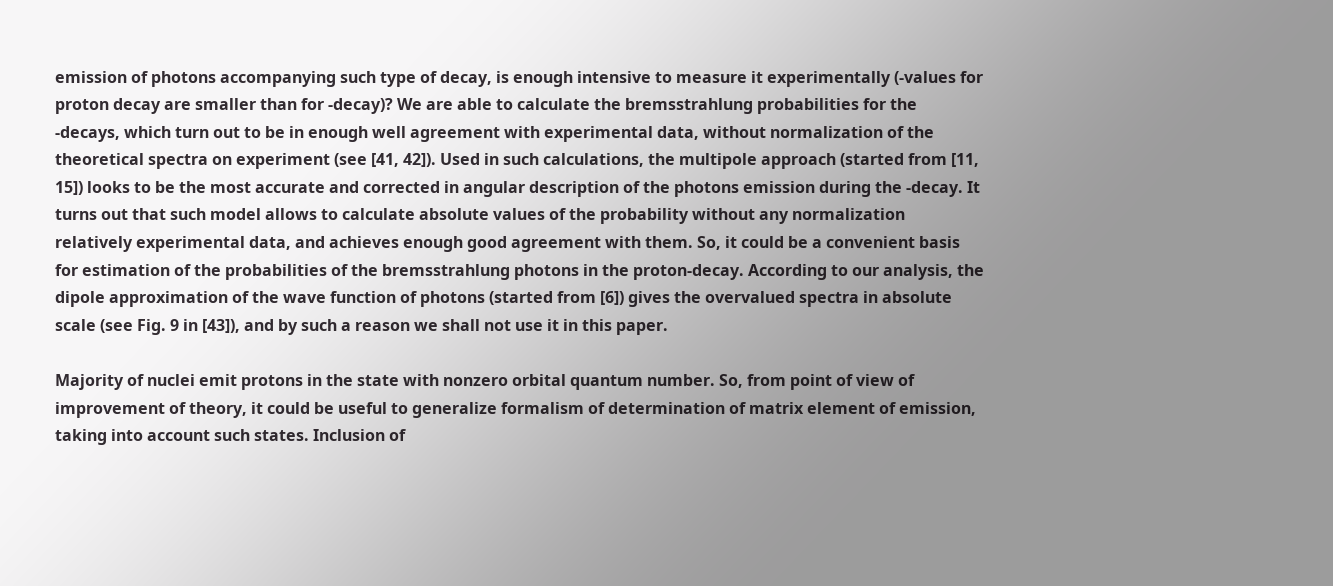emission of photons accompanying such type of decay, is enough intensive to measure it experimentally (-values for proton decay are smaller than for -decay)? We are able to calculate the bremsstrahlung probabilities for the -decays, which turn out to be in enough well agreement with experimental data, without normalization of the theoretical spectra on experiment (see [41, 42]). Used in such calculations, the multipole approach (started from [11, 15]) looks to be the most accurate and corrected in angular description of the photons emission during the -decay. It turns out that such model allows to calculate absolute values of the probability without any normalization relatively experimental data, and achieves enough good agreement with them. So, it could be a convenient basis for estimation of the probabilities of the bremsstrahlung photons in the proton-decay. According to our analysis, the dipole approximation of the wave function of photons (started from [6]) gives the overvalued spectra in absolute scale (see Fig. 9 in [43]), and by such a reason we shall not use it in this paper.

Majority of nuclei emit protons in the state with nonzero orbital quantum number. So, from point of view of improvement of theory, it could be useful to generalize formalism of determination of matrix element of emission, taking into account such states. Inclusion of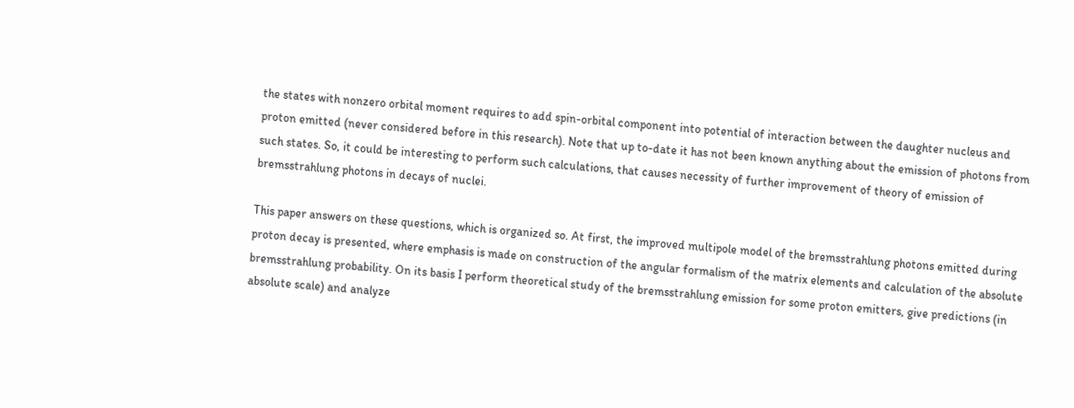the states with nonzero orbital moment requires to add spin-orbital component into potential of interaction between the daughter nucleus and proton emitted (never considered before in this research). Note that up to-date it has not been known anything about the emission of photons from such states. So, it could be interesting to perform such calculations, that causes necessity of further improvement of theory of emission of bremsstrahlung photons in decays of nuclei.

This paper answers on these questions, which is organized so. At first, the improved multipole model of the bremsstrahlung photons emitted during proton decay is presented, where emphasis is made on construction of the angular formalism of the matrix elements and calculation of the absolute bremsstrahlung probability. On its basis I perform theoretical study of the bremsstrahlung emission for some proton emitters, give predictions (in absolute scale) and analyze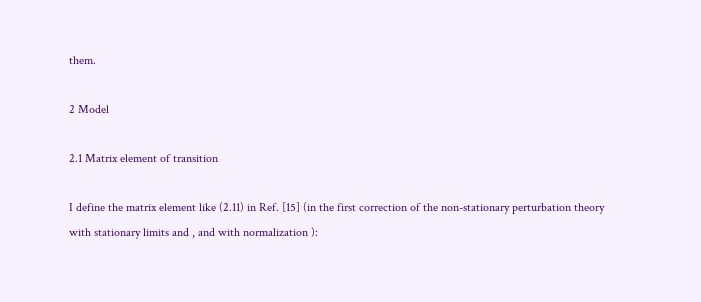them.

2 Model

2.1 Matrix element of transition

I define the matrix element like (2.11) in Ref. [15] (in the first correction of the non-stationary perturbation theory with stationary limits and , and with normalization ):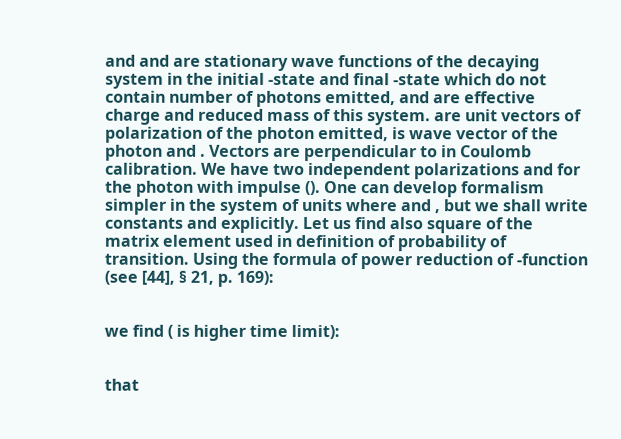and and are stationary wave functions of the decaying system in the initial -state and final -state which do not contain number of photons emitted, and are effective charge and reduced mass of this system. are unit vectors of polarization of the photon emitted, is wave vector of the photon and . Vectors are perpendicular to in Coulomb calibration. We have two independent polarizations and for the photon with impulse (). One can develop formalism simpler in the system of units where and , but we shall write constants and explicitly. Let us find also square of the matrix element used in definition of probability of transition. Using the formula of power reduction of -function (see [44], § 21, p. 169):


we find ( is higher time limit):


that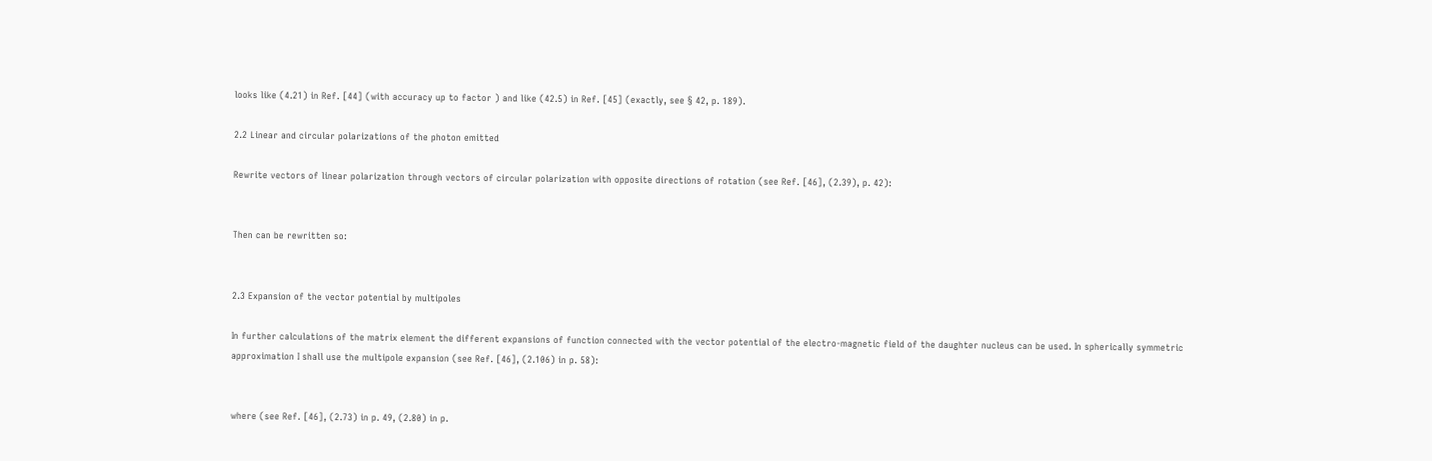looks like (4.21) in Ref. [44] (with accuracy up to factor ) and like (42.5) in Ref. [45] (exactly, see § 42, p. 189).

2.2 Linear and circular polarizations of the photon emitted

Rewrite vectors of linear polarization through vectors of circular polarization with opposite directions of rotation (see Ref. [46], (2.39), p. 42):


Then can be rewritten so:


2.3 Expansion of the vector potential by multipoles

In further calculations of the matrix element the different expansions of function connected with the vector potential of the electro-magnetic field of the daughter nucleus can be used. In spherically symmetric approximation I shall use the multipole expansion (see Ref. [46], (2.106) in p. 58):


where (see Ref. [46], (2.73) in p. 49, (2.80) in p.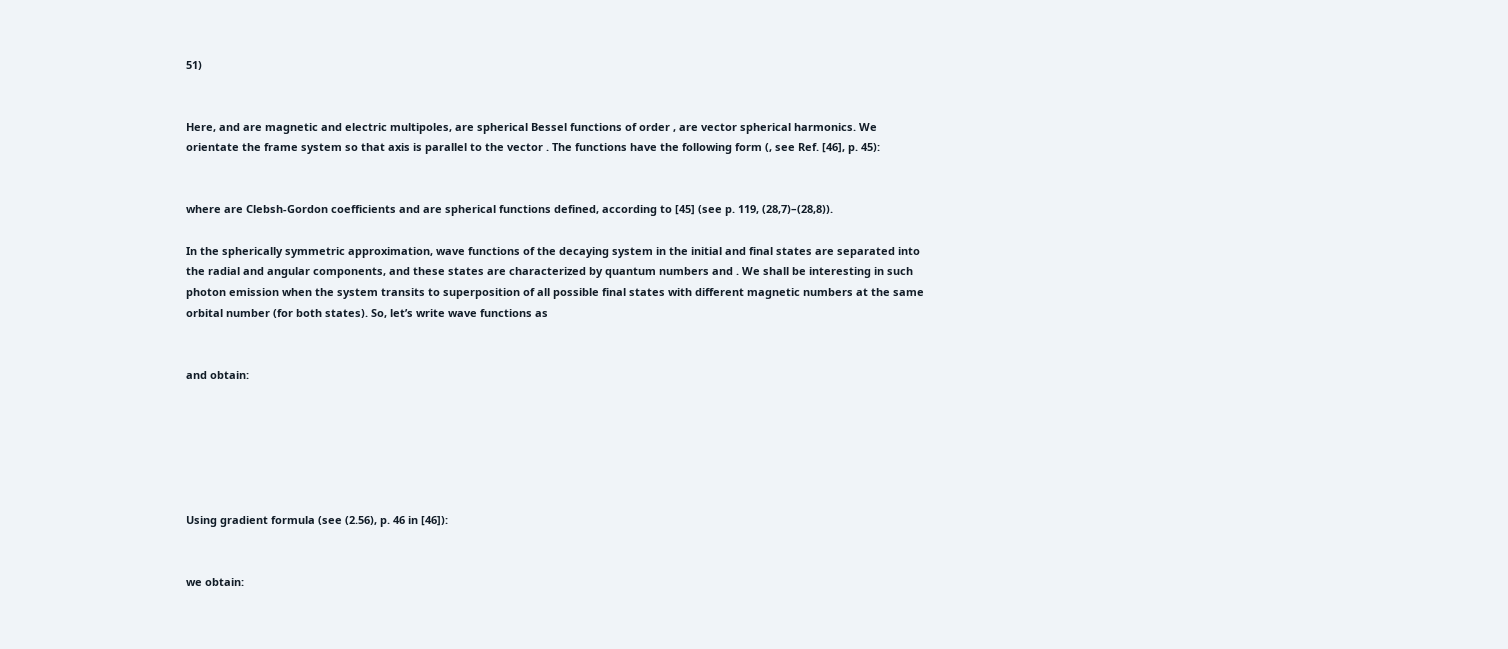51)


Here, and are magnetic and electric multipoles, are spherical Bessel functions of order , are vector spherical harmonics. We orientate the frame system so that axis is parallel to the vector . The functions have the following form (, see Ref. [46], p. 45):


where are Clebsh-Gordon coefficients and are spherical functions defined, according to [45] (see p. 119, (28,7)–(28,8)).

In the spherically symmetric approximation, wave functions of the decaying system in the initial and final states are separated into the radial and angular components, and these states are characterized by quantum numbers and . We shall be interesting in such photon emission when the system transits to superposition of all possible final states with different magnetic numbers at the same orbital number (for both states). So, let’s write wave functions as


and obtain:






Using gradient formula (see (2.56), p. 46 in [46]):


we obtain: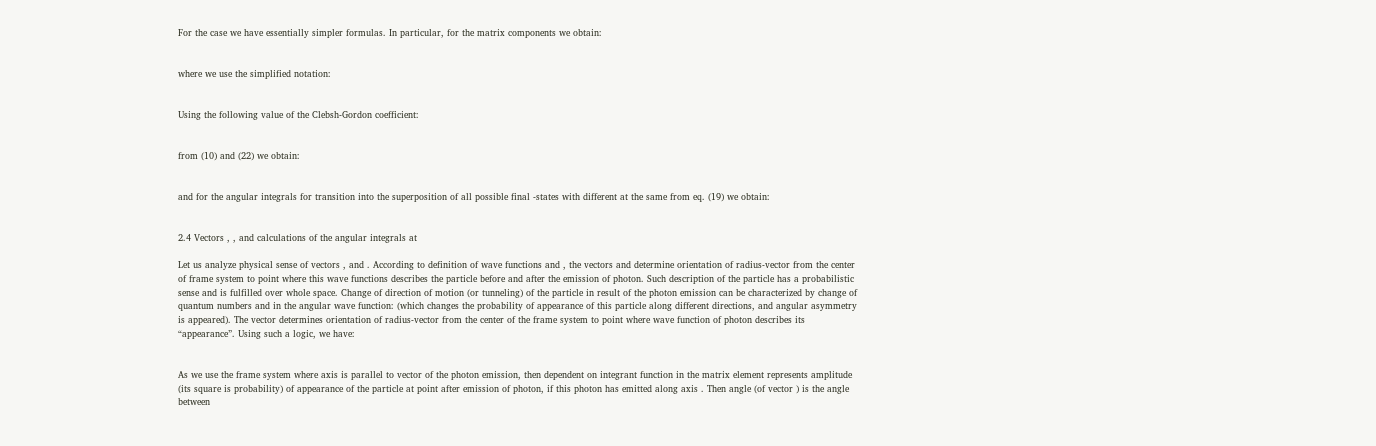For the case we have essentially simpler formulas. In particular, for the matrix components we obtain:


where we use the simplified notation:


Using the following value of the Clebsh-Gordon coefficient:


from (10) and (22) we obtain:


and for the angular integrals for transition into the superposition of all possible final -states with different at the same from eq. (19) we obtain:


2.4 Vectors , , and calculations of the angular integrals at

Let us analyze physical sense of vectors , and . According to definition of wave functions and , the vectors and determine orientation of radius-vector from the center of frame system to point where this wave functions describes the particle before and after the emission of photon. Such description of the particle has a probabilistic sense and is fulfilled over whole space. Change of direction of motion (or tunneling) of the particle in result of the photon emission can be characterized by change of quantum numbers and in the angular wave function: (which changes the probability of appearance of this particle along different directions, and angular asymmetry is appeared). The vector determines orientation of radius-vector from the center of the frame system to point where wave function of photon describes its “appearance”. Using such a logic, we have:


As we use the frame system where axis is parallel to vector of the photon emission, then dependent on integrant function in the matrix element represents amplitude (its square is probability) of appearance of the particle at point after emission of photon, if this photon has emitted along axis . Then angle (of vector ) is the angle between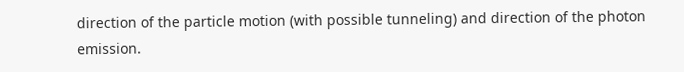direction of the particle motion (with possible tunneling) and direction of the photon emission.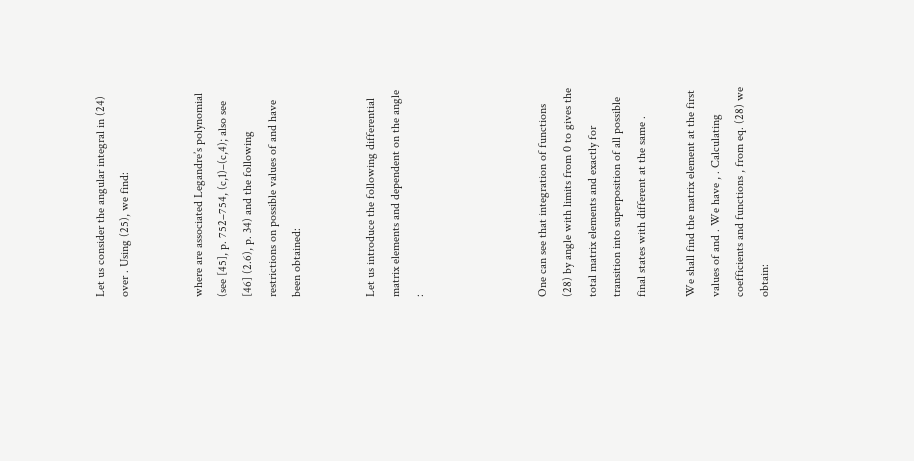Let us consider the angular integral in (24) over . Using (25), we find:


where are associated Legandre’s polynomial (see [45], p. 752–754, (c,1)–(c,4); also see [46] (2.6), p. 34) and the following restrictions on possible values of and have been obtained:


Let us introduce the following differential matrix elements and dependent on the angle :




One can see that integration of functions (28) by angle with limits from 0 to gives the total matrix elements and exactly for transition into superposition of all possible final states with different at the same .

We shall find the matrix element at the first values of and . We have , . Calculating coefficients and functions , from eq. (28) we obtain: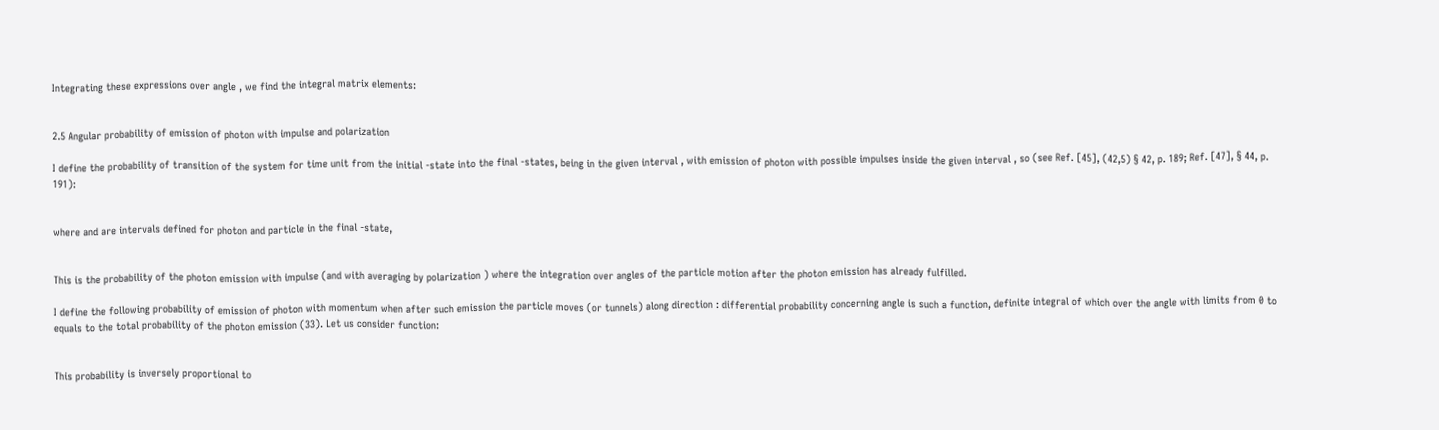Integrating these expressions over angle , we find the integral matrix elements:


2.5 Angular probability of emission of photon with impulse and polarization

I define the probability of transition of the system for time unit from the initial -state into the final -states, being in the given interval , with emission of photon with possible impulses inside the given interval , so (see Ref. [45], (42,5) § 42, p. 189; Ref. [47], § 44, p. 191):


where and are intervals defined for photon and particle in the final -state,


This is the probability of the photon emission with impulse (and with averaging by polarization ) where the integration over angles of the particle motion after the photon emission has already fulfilled.

I define the following probability of emission of photon with momentum when after such emission the particle moves (or tunnels) along direction : differential probability concerning angle is such a function, definite integral of which over the angle with limits from 0 to equals to the total probability of the photon emission (33). Let us consider function:


This probability is inversely proportional to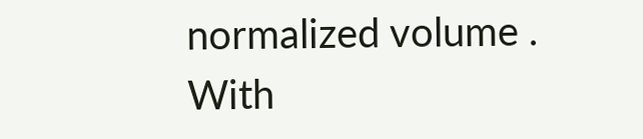normalized volume . With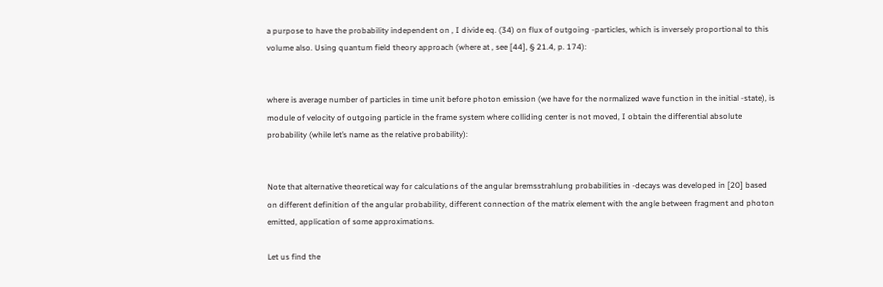a purpose to have the probability independent on , I divide eq. (34) on flux of outgoing -particles, which is inversely proportional to this volume also. Using quantum field theory approach (where at , see [44], § 21.4, p. 174):


where is average number of particles in time unit before photon emission (we have for the normalized wave function in the initial -state), is module of velocity of outgoing particle in the frame system where colliding center is not moved, I obtain the differential absolute probability (while let’s name as the relative probability):


Note that alternative theoretical way for calculations of the angular bremsstrahlung probabilities in -decays was developed in [20] based on different definition of the angular probability, different connection of the matrix element with the angle between fragment and photon emitted, application of some approximations.

Let us find the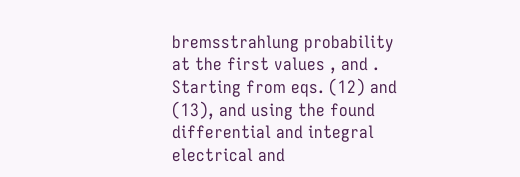bremsstrahlung probability at the first values , and . Starting from eqs. (12) and (13), and using the found differential and integral electrical and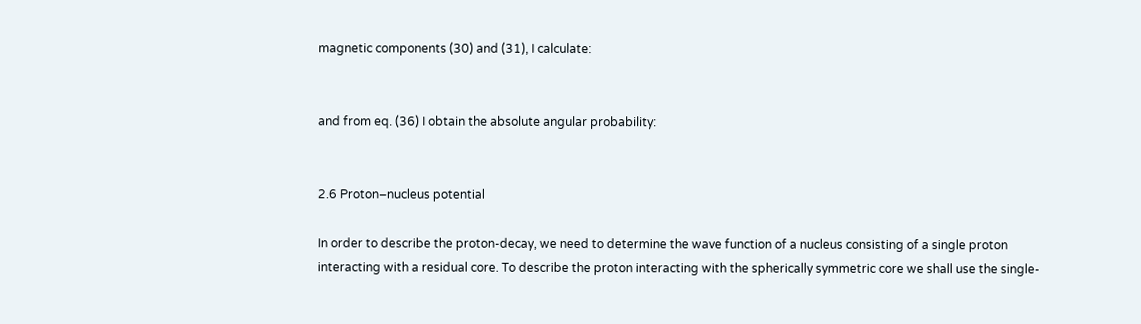magnetic components (30) and (31), I calculate:


and from eq. (36) I obtain the absolute angular probability:


2.6 Proton–nucleus potential

In order to describe the proton-decay, we need to determine the wave function of a nucleus consisting of a single proton interacting with a residual core. To describe the proton interacting with the spherically symmetric core we shall use the single-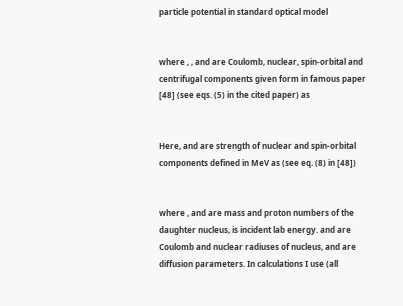particle potential in standard optical model


where , , and are Coulomb, nuclear, spin-orbital and centrifugal components given form in famous paper [48] (see eqs. (5) in the cited paper) as


Here, and are strength of nuclear and spin-orbital components defined in MeV as (see eq. (8) in [48])


where , and are mass and proton numbers of the daughter nucleus, is incident lab energy. and are Coulomb and nuclear radiuses of nucleus, and are diffusion parameters. In calculations I use (all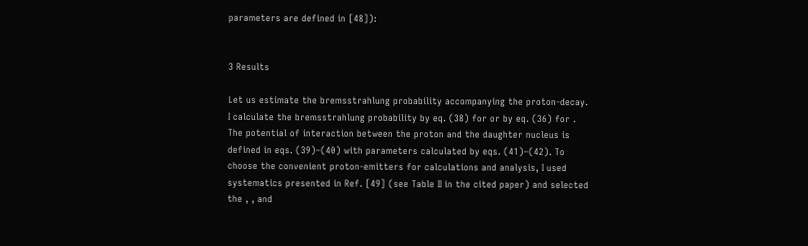parameters are defined in [48]):


3 Results

Let us estimate the bremsstrahlung probability accompanying the proton-decay. I calculate the bremsstrahlung probability by eq. (38) for or by eq. (36) for . The potential of interaction between the proton and the daughter nucleus is defined in eqs. (39)–(40) with parameters calculated by eqs. (41)–(42). To choose the convenient proton-emitters for calculations and analysis, I used systematics presented in Ref. [49] (see Table II in the cited paper) and selected the , , and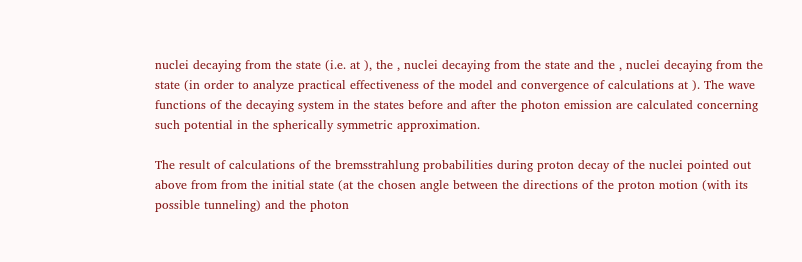nuclei decaying from the state (i.e. at ), the , nuclei decaying from the state and the , nuclei decaying from the state (in order to analyze practical effectiveness of the model and convergence of calculations at ). The wave functions of the decaying system in the states before and after the photon emission are calculated concerning such potential in the spherically symmetric approximation.

The result of calculations of the bremsstrahlung probabilities during proton decay of the nuclei pointed out above from from the initial state (at the chosen angle between the directions of the proton motion (with its possible tunneling) and the photon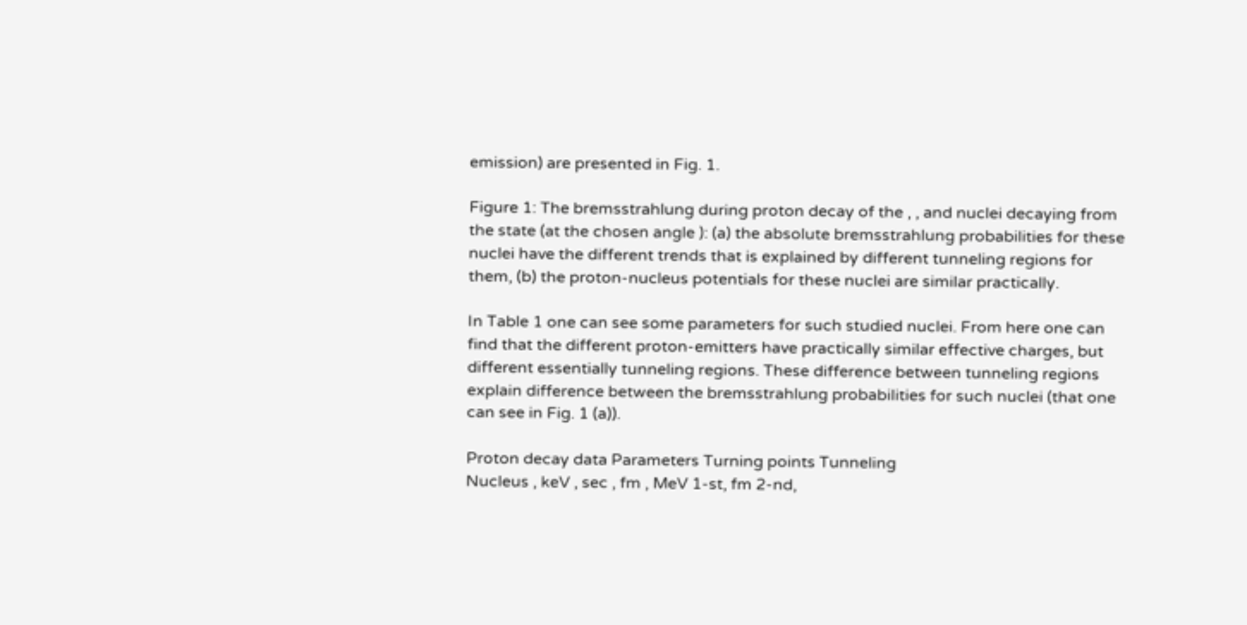emission) are presented in Fig. 1.

Figure 1: The bremsstrahlung during proton decay of the , , and nuclei decaying from the state (at the chosen angle ): (a) the absolute bremsstrahlung probabilities for these nuclei have the different trends that is explained by different tunneling regions for them, (b) the proton-nucleus potentials for these nuclei are similar practically.

In Table 1 one can see some parameters for such studied nuclei. From here one can find that the different proton-emitters have practically similar effective charges, but different essentially tunneling regions. These difference between tunneling regions explain difference between the bremsstrahlung probabilities for such nuclei (that one can see in Fig. 1 (a)).

Proton decay data Parameters Turning points Tunneling
Nucleus , keV , sec , fm , MeV 1-st, fm 2-nd,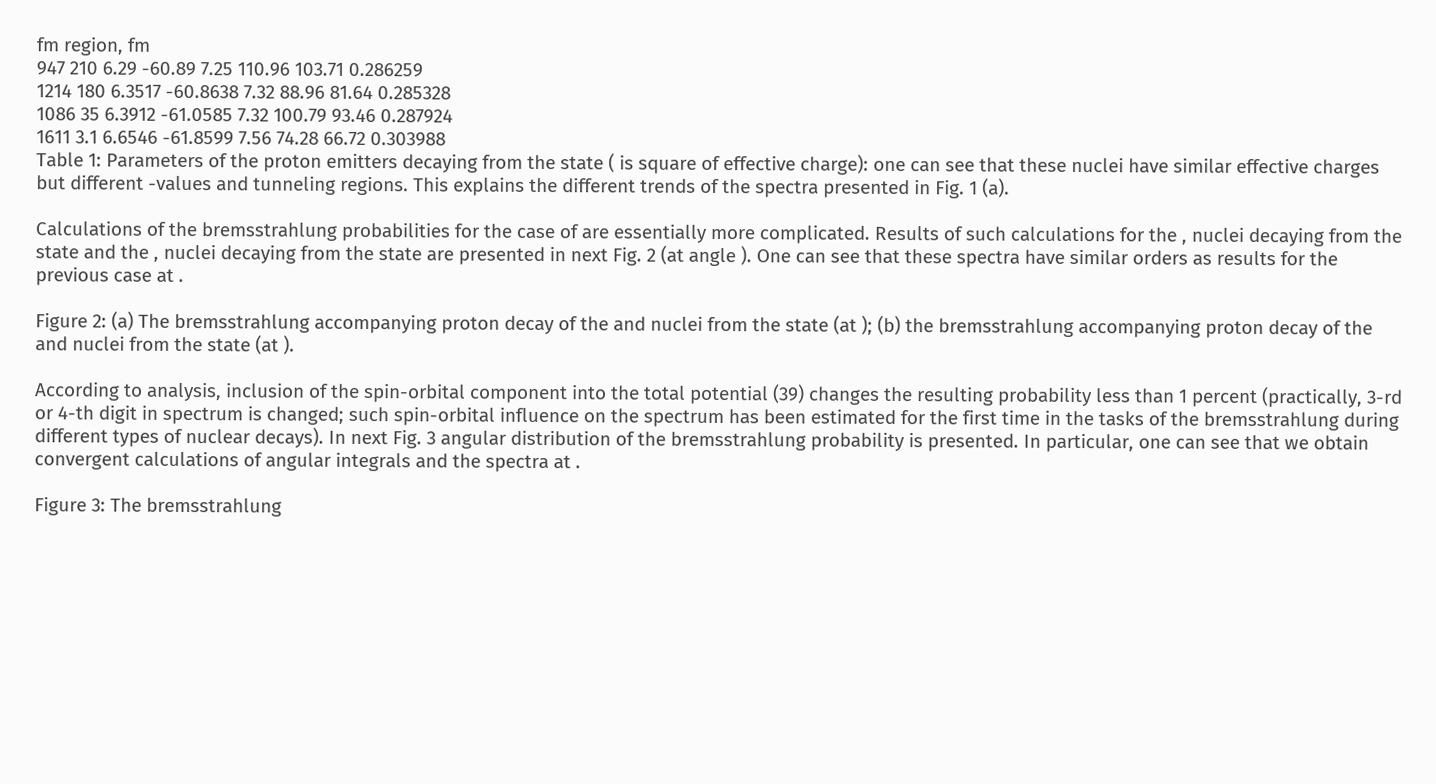fm region, fm
947 210 6.29 -60.89 7.25 110.96 103.71 0.286259
1214 180 6.3517 -60.8638 7.32 88.96 81.64 0.285328
1086 35 6.3912 -61.0585 7.32 100.79 93.46 0.287924
1611 3.1 6.6546 -61.8599 7.56 74.28 66.72 0.303988
Table 1: Parameters of the proton emitters decaying from the state ( is square of effective charge): one can see that these nuclei have similar effective charges but different -values and tunneling regions. This explains the different trends of the spectra presented in Fig. 1 (a).

Calculations of the bremsstrahlung probabilities for the case of are essentially more complicated. Results of such calculations for the , nuclei decaying from the state and the , nuclei decaying from the state are presented in next Fig. 2 (at angle ). One can see that these spectra have similar orders as results for the previous case at .

Figure 2: (a) The bremsstrahlung accompanying proton decay of the and nuclei from the state (at ); (b) the bremsstrahlung accompanying proton decay of the and nuclei from the state (at ).

According to analysis, inclusion of the spin-orbital component into the total potential (39) changes the resulting probability less than 1 percent (practically, 3-rd or 4-th digit in spectrum is changed; such spin-orbital influence on the spectrum has been estimated for the first time in the tasks of the bremsstrahlung during different types of nuclear decays). In next Fig. 3 angular distribution of the bremsstrahlung probability is presented. In particular, one can see that we obtain convergent calculations of angular integrals and the spectra at .

Figure 3: The bremsstrahlung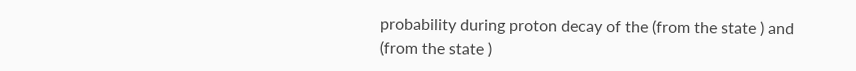probability during proton decay of the (from the state ) and (from the state )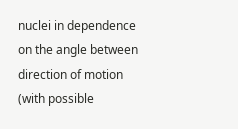nuclei in dependence on the angle between direction of motion (with possible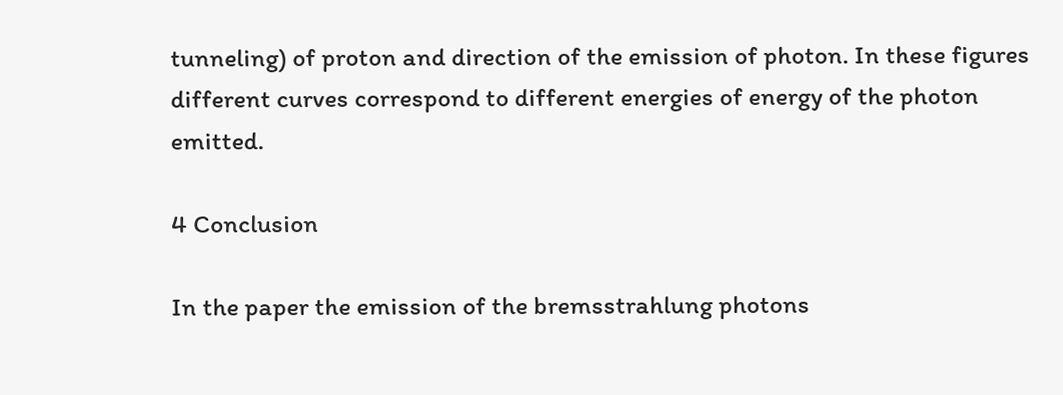tunneling) of proton and direction of the emission of photon. In these figures different curves correspond to different energies of energy of the photon emitted.

4 Conclusion

In the paper the emission of the bremsstrahlung photons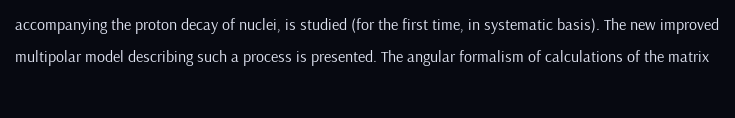accompanying the proton decay of nuclei, is studied (for the first time, in systematic basis). The new improved multipolar model describing such a process is presented. The angular formalism of calculations of the matrix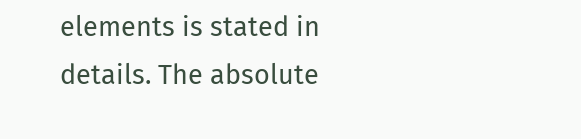elements is stated in details. The absolute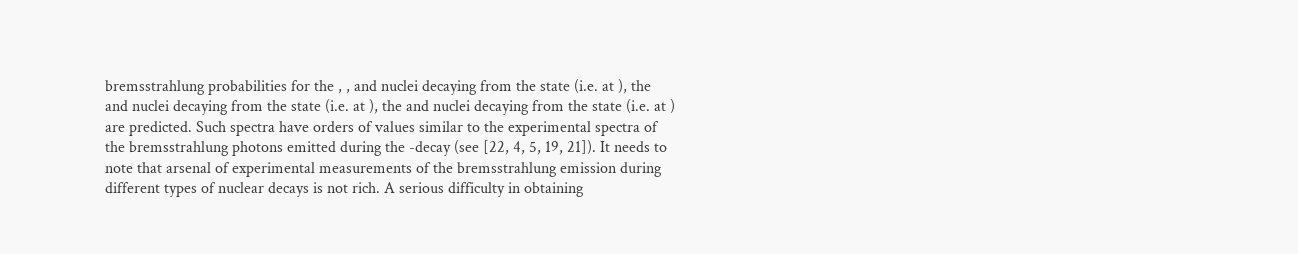bremsstrahlung probabilities for the , , and nuclei decaying from the state (i.e. at ), the and nuclei decaying from the state (i.e. at ), the and nuclei decaying from the state (i.e. at ) are predicted. Such spectra have orders of values similar to the experimental spectra of the bremsstrahlung photons emitted during the -decay (see [22, 4, 5, 19, 21]). It needs to note that arsenal of experimental measurements of the bremsstrahlung emission during different types of nuclear decays is not rich. A serious difficulty in obtaining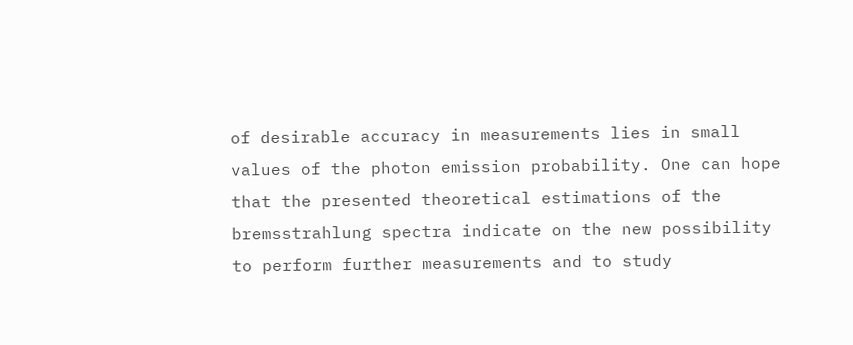of desirable accuracy in measurements lies in small values of the photon emission probability. One can hope that the presented theoretical estimations of the bremsstrahlung spectra indicate on the new possibility to perform further measurements and to study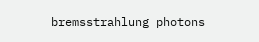bremsstrahlung photons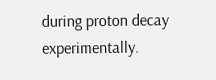during proton decay experimentally.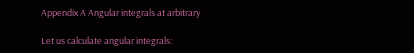Appendix A Angular integrals at arbitrary

Let us calculate angular integrals: